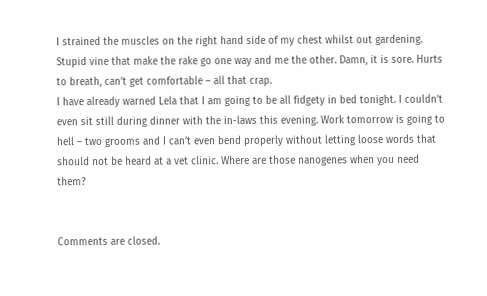I strained the muscles on the right hand side of my chest whilst out gardening. Stupid vine that make the rake go one way and me the other. Damn, it is sore. Hurts to breath, can’t get comfortable – all that crap.
I have already warned Lela that I am going to be all fidgety in bed tonight. I couldn’t even sit still during dinner with the in-laws this evening. Work tomorrow is going to hell – two grooms and I can’t even bend properly without letting loose words that should not be heard at a vet clinic. Where are those nanogenes when you need them?


Comments are closed.